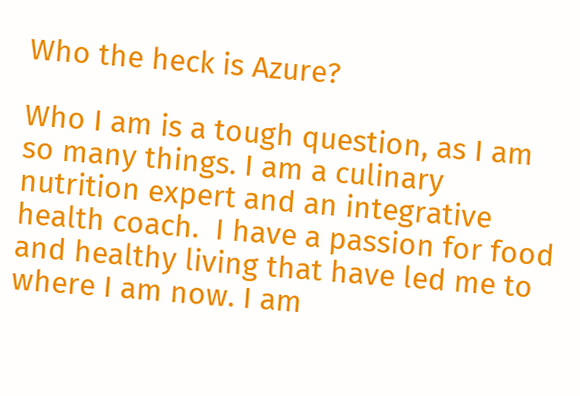Who the heck is Azure?

Who I am is a tough question, as I am so many things. I am a culinary nutrition expert and an integrative health coach.  I have a passion for food and healthy living that have led me to where I am now. I am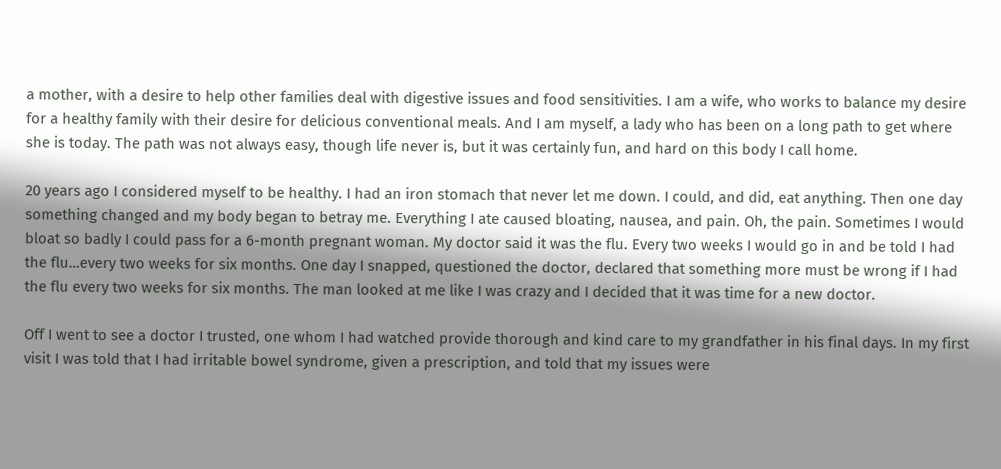a mother, with a desire to help other families deal with digestive issues and food sensitivities. I am a wife, who works to balance my desire for a healthy family with their desire for delicious conventional meals. And I am myself, a lady who has been on a long path to get where she is today. The path was not always easy, though life never is, but it was certainly fun, and hard on this body I call home.

20 years ago I considered myself to be healthy. I had an iron stomach that never let me down. I could, and did, eat anything. Then one day something changed and my body began to betray me. Everything I ate caused bloating, nausea, and pain. Oh, the pain. Sometimes I would bloat so badly I could pass for a 6-month pregnant woman. My doctor said it was the flu. Every two weeks I would go in and be told I had the flu…every two weeks for six months. One day I snapped, questioned the doctor, declared that something more must be wrong if I had the flu every two weeks for six months. The man looked at me like I was crazy and I decided that it was time for a new doctor.

Off I went to see a doctor I trusted, one whom I had watched provide thorough and kind care to my grandfather in his final days. In my first visit I was told that I had irritable bowel syndrome, given a prescription, and told that my issues were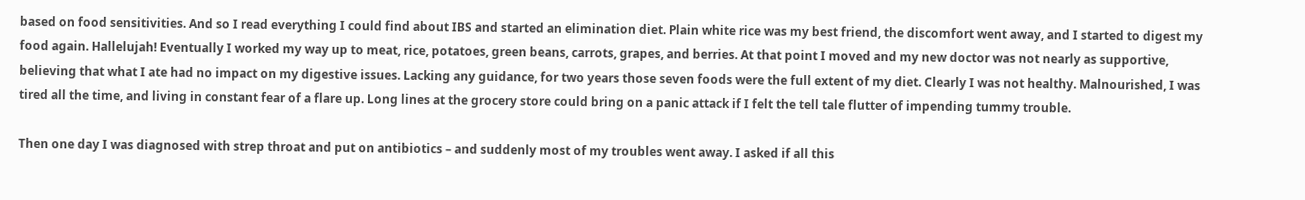based on food sensitivities. And so I read everything I could find about IBS and started an elimination diet. Plain white rice was my best friend, the discomfort went away, and I started to digest my food again. Hallelujah! Eventually I worked my way up to meat, rice, potatoes, green beans, carrots, grapes, and berries. At that point I moved and my new doctor was not nearly as supportive, believing that what I ate had no impact on my digestive issues. Lacking any guidance, for two years those seven foods were the full extent of my diet. Clearly I was not healthy. Malnourished, I was tired all the time, and living in constant fear of a flare up. Long lines at the grocery store could bring on a panic attack if I felt the tell tale flutter of impending tummy trouble.

Then one day I was diagnosed with strep throat and put on antibiotics – and suddenly most of my troubles went away. I asked if all this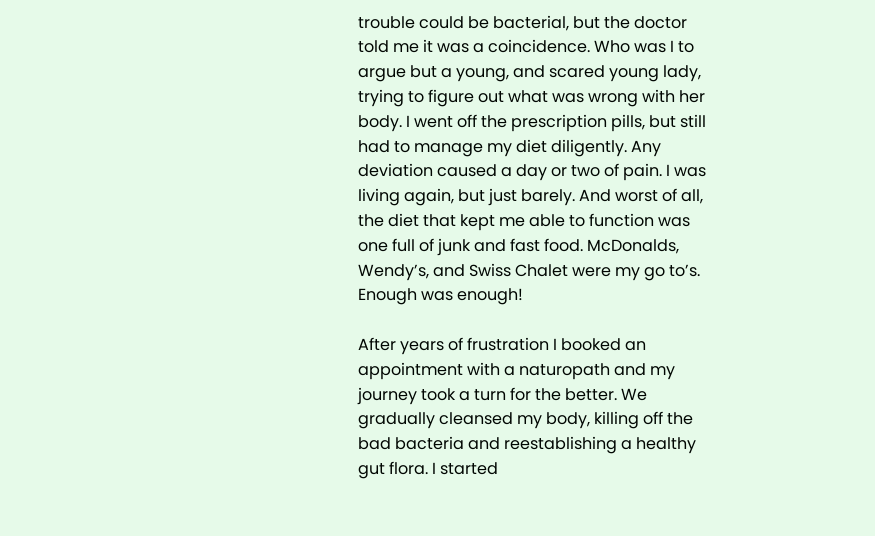trouble could be bacterial, but the doctor told me it was a coincidence. Who was I to argue but a young, and scared young lady, trying to figure out what was wrong with her body. I went off the prescription pills, but still had to manage my diet diligently. Any deviation caused a day or two of pain. I was living again, but just barely. And worst of all, the diet that kept me able to function was one full of junk and fast food. McDonalds, Wendy’s, and Swiss Chalet were my go to’s. Enough was enough!

After years of frustration I booked an appointment with a naturopath and my journey took a turn for the better. We gradually cleansed my body, killing off the bad bacteria and reestablishing a healthy gut flora. I started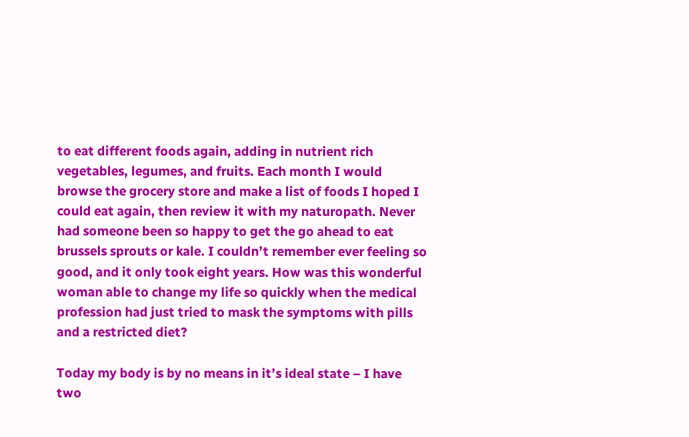to eat different foods again, adding in nutrient rich vegetables, legumes, and fruits. Each month I would browse the grocery store and make a list of foods I hoped I could eat again, then review it with my naturopath. Never had someone been so happy to get the go ahead to eat brussels sprouts or kale. I couldn’t remember ever feeling so good, and it only took eight years. How was this wonderful woman able to change my life so quickly when the medical profession had just tried to mask the symptoms with pills and a restricted diet?

Today my body is by no means in it’s ideal state – I have two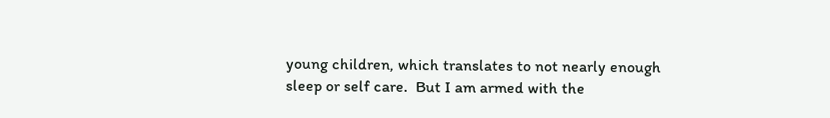young children, which translates to not nearly enough sleep or self care.  But I am armed with the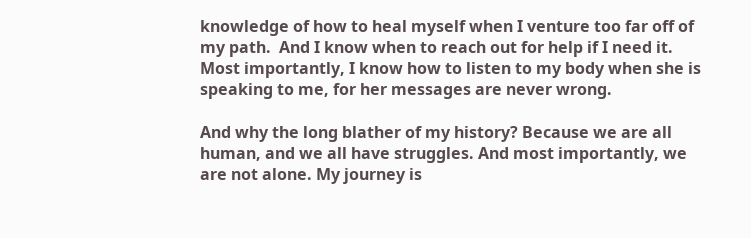knowledge of how to heal myself when I venture too far off of my path.  And I know when to reach out for help if I need it.  Most importantly, I know how to listen to my body when she is speaking to me, for her messages are never wrong.

And why the long blather of my history? Because we are all human, and we all have struggles. And most importantly, we are not alone. My journey is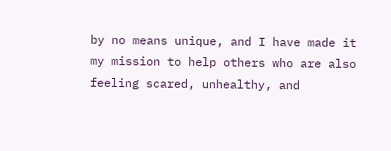by no means unique, and I have made it my mission to help others who are also feeling scared, unhealthy, and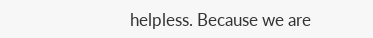helpless. Because we are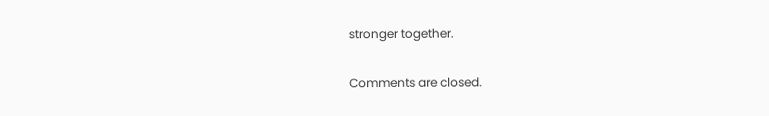stronger together.

Comments are closed.